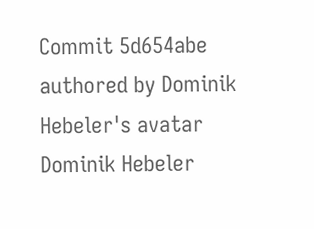Commit 5d654abe authored by Dominik Hebeler's avatar Dominik Hebeler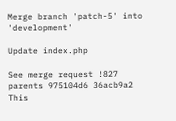Merge branch 'patch-5' into 'development'

Update index.php

See merge request !827
parents 975104d6 36acb9a2
This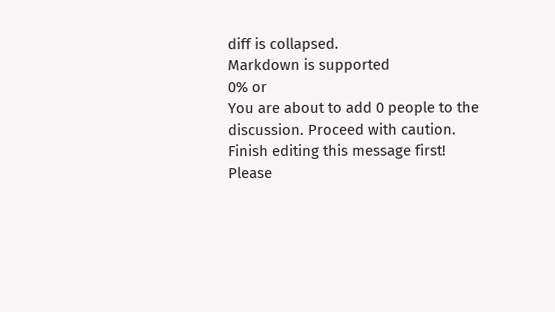diff is collapsed.
Markdown is supported
0% or
You are about to add 0 people to the discussion. Proceed with caution.
Finish editing this message first!
Please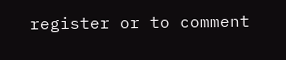register or to comment